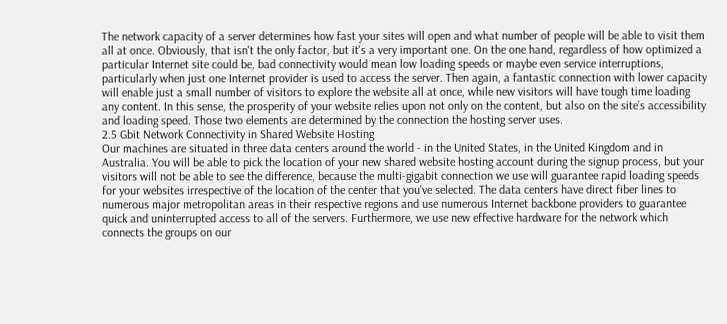The network capacity of a server determines how fast your sites will open and what number of people will be able to visit them all at once. Obviously, that isn't the only factor, but it's a very important one. On the one hand, regardless of how optimized a particular Internet site could be, bad connectivity would mean low loading speeds or maybe even service interruptions, particularly when just one Internet provider is used to access the server. Then again, a fantastic connection with lower capacity will enable just a small number of visitors to explore the website all at once, while new visitors will have tough time loading any content. In this sense, the prosperity of your website relies upon not only on the content, but also on the site’s accessibility and loading speed. Those two elements are determined by the connection the hosting server uses.
2.5 Gbit Network Connectivity in Shared Website Hosting
Our machines are situated in three data centers around the world - in the United States, in the United Kingdom and in Australia. You will be able to pick the location of your new shared website hosting account during the signup process, but your visitors will not be able to see the difference, because the multi-gigabit connection we use will guarantee rapid loading speeds for your websites irrespective of the location of the center that you've selected. The data centers have direct fiber lines to numerous major metropolitan areas in their respective regions and use numerous Internet backbone providers to guarantee quick and uninterrupted access to all of the servers. Furthermore, we use new effective hardware for the network which connects the groups on our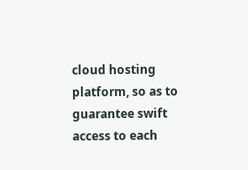cloud hosting platform, so as to guarantee swift access to each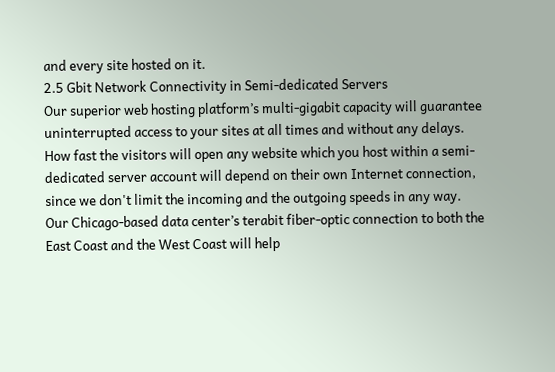and every site hosted on it.
2.5 Gbit Network Connectivity in Semi-dedicated Servers
Our superior web hosting platform’s multi-gigabit capacity will guarantee uninterrupted access to your sites at all times and without any delays. How fast the visitors will open any website which you host within a semi-dedicated server account will depend on their own Internet connection, since we don't limit the incoming and the outgoing speeds in any way. Our Chicago-based data center’s terabit fiber-optic connection to both the East Coast and the West Coast will help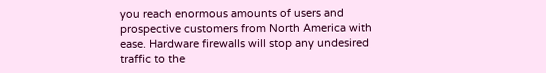you reach enormous amounts of users and prospective customers from North America with ease. Hardware firewalls will stop any undesired traffic to the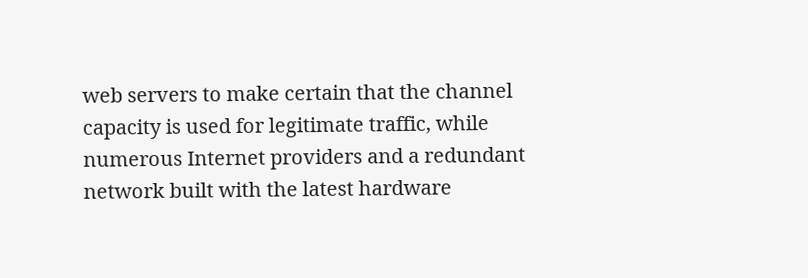web servers to make certain that the channel capacity is used for legitimate traffic, while numerous Internet providers and a redundant network built with the latest hardware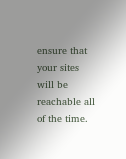ensure that your sites will be reachable all of the time.